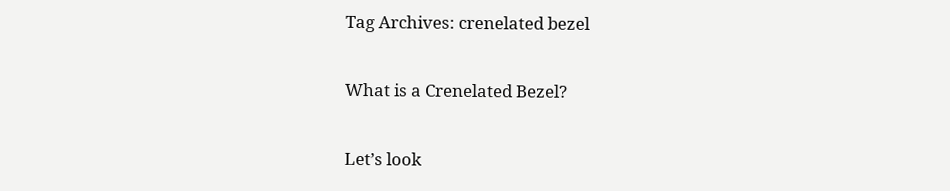Tag Archives: crenelated bezel

What is a Crenelated Bezel?

Let’s look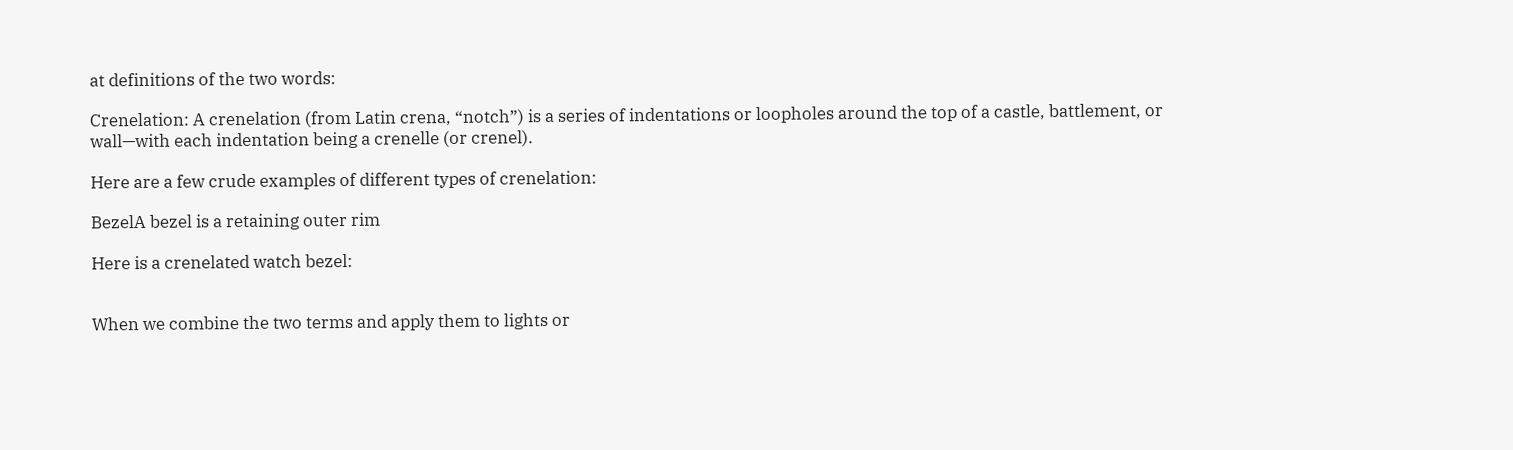at definitions of the two words:

Crenelation: A crenelation (from Latin crena, “notch”) is a series of indentations or loopholes around the top of a castle, battlement, or wall—with each indentation being a crenelle (or crenel).

Here are a few crude examples of different types of crenelation:

BezelA bezel is a retaining outer rim

Here is a crenelated watch bezel:


When we combine the two terms and apply them to lights or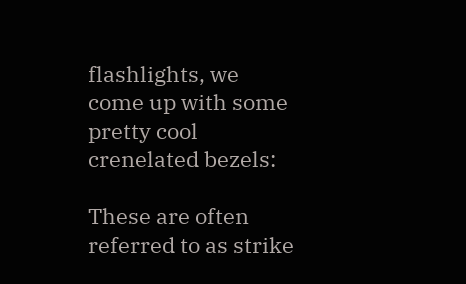flashlights, we come up with some pretty cool crenelated bezels:

These are often referred to as strike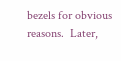bezels for obvious reasons.  Later,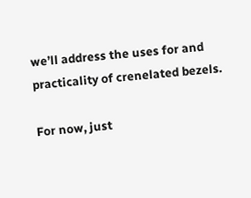we’ll address the uses for and practicality of crenelated bezels.

For now, just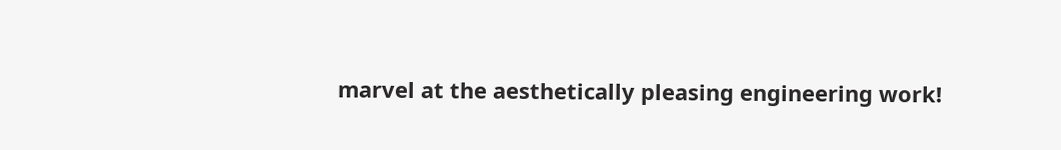marvel at the aesthetically pleasing engineering work!